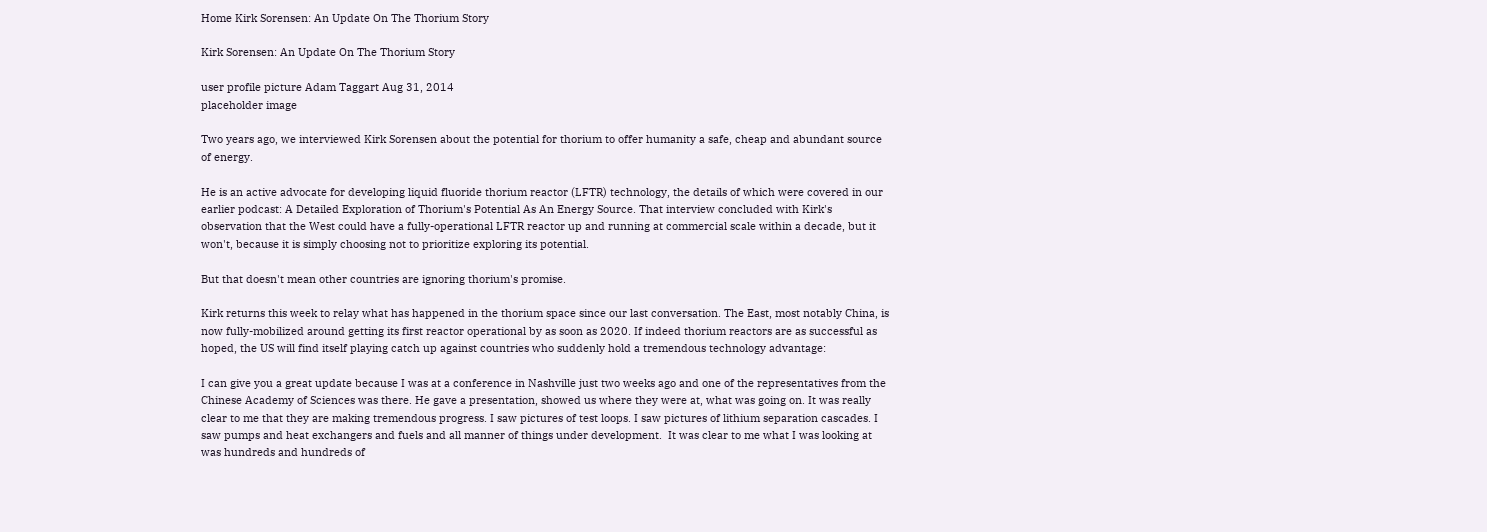Home Kirk Sorensen: An Update On The Thorium Story

Kirk Sorensen: An Update On The Thorium Story

user profile picture Adam Taggart Aug 31, 2014
placeholder image

Two years ago, we interviewed Kirk Sorensen about the potential for thorium to offer humanity a safe, cheap and abundant source of energy.

He is an active advocate for developing liquid fluoride thorium reactor (LFTR) technology, the details of which were covered in our earlier podcast: A Detailed Exploration of Thorium's Potential As An Energy Source. That interview concluded with Kirk's observation that the West could have a fully-operational LFTR reactor up and running at commercial scale within a decade, but it won't, because it is simply choosing not to prioritize exploring its potential.

But that doesn't mean other countries are ignoring thorium's promise.

Kirk returns this week to relay what has happened in the thorium space since our last conversation. The East, most notably China, is now fully-mobilized around getting its first reactor operational by as soon as 2020. If indeed thorium reactors are as successful as hoped, the US will find itself playing catch up against countries who suddenly hold a tremendous technology advantage:

I can give you a great update because I was at a conference in Nashville just two weeks ago and one of the representatives from the Chinese Academy of Sciences was there. He gave a presentation, showed us where they were at, what was going on. It was really clear to me that they are making tremendous progress. I saw pictures of test loops. I saw pictures of lithium separation cascades. I saw pumps and heat exchangers and fuels and all manner of things under development.  It was clear to me what I was looking at was hundreds and hundreds of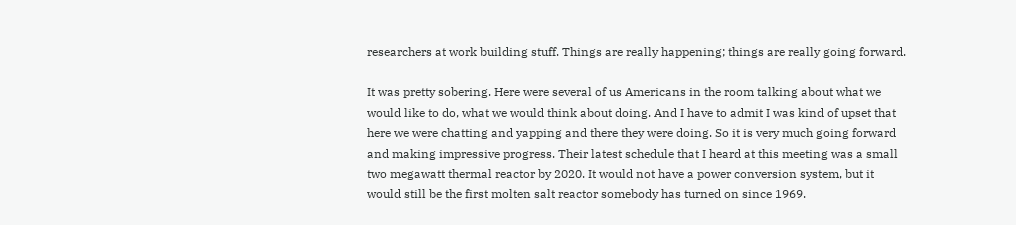researchers at work building stuff. Things are really happening; things are really going forward.

It was pretty sobering. Here were several of us Americans in the room talking about what we would like to do, what we would think about doing. And I have to admit I was kind of upset that here we were chatting and yapping and there they were doing. So it is very much going forward and making impressive progress. Their latest schedule that I heard at this meeting was a small two megawatt thermal reactor by 2020. It would not have a power conversion system, but it would still be the first molten salt reactor somebody has turned on since 1969.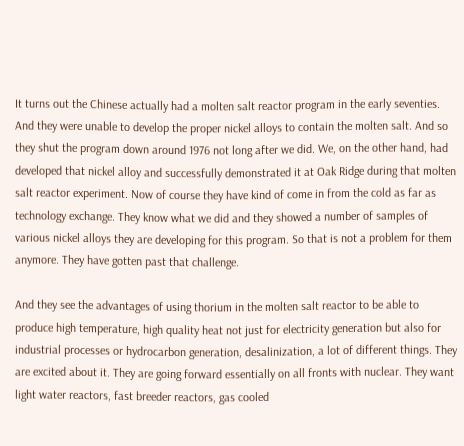It turns out the Chinese actually had a molten salt reactor program in the early seventies. And they were unable to develop the proper nickel alloys to contain the molten salt. And so they shut the program down around 1976 not long after we did. We, on the other hand, had developed that nickel alloy and successfully demonstrated it at Oak Ridge during that molten salt reactor experiment. Now of course they have kind of come in from the cold as far as technology exchange. They know what we did and they showed a number of samples of various nickel alloys they are developing for this program. So that is not a problem for them anymore. They have gotten past that challenge.

And they see the advantages of using thorium in the molten salt reactor to be able to produce high temperature, high quality heat not just for electricity generation but also for industrial processes or hydrocarbon generation, desalinization, a lot of different things. They are excited about it. They are going forward essentially on all fronts with nuclear. They want light water reactors, fast breeder reactors, gas cooled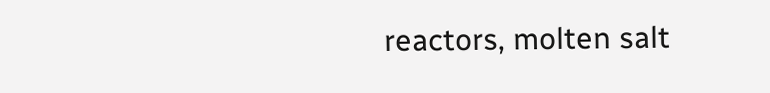reactors, molten salt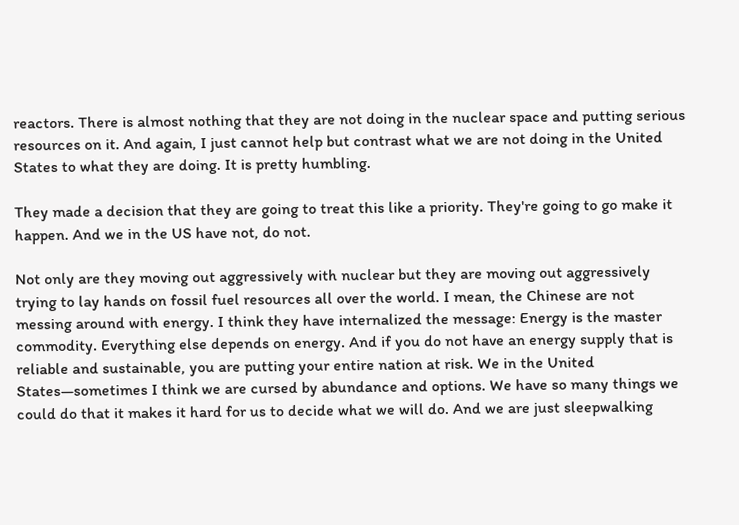reactors. There is almost nothing that they are not doing in the nuclear space and putting serious resources on it. And again, I just cannot help but contrast what we are not doing in the United States to what they are doing. It is pretty humbling.

They made a decision that they are going to treat this like a priority. They're going to go make it happen. And we in the US have not, do not.

Not only are they moving out aggressively with nuclear but they are moving out aggressively trying to lay hands on fossil fuel resources all over the world. I mean, the Chinese are not messing around with energy. I think they have internalized the message: Energy is the master commodity. Everything else depends on energy. And if you do not have an energy supply that is reliable and sustainable, you are putting your entire nation at risk. We in the United States—sometimes I think we are cursed by abundance and options. We have so many things we could do that it makes it hard for us to decide what we will do. And we are just sleepwalking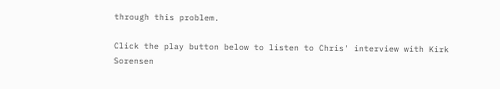through this problem.

Click the play button below to listen to Chris' interview with Kirk Sorensen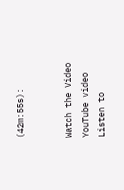(42m:55s):


Watch the Video
YouTube video
Listen to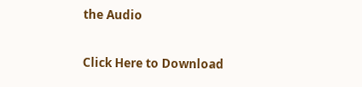the Audio

Click Here to Download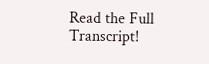Read the Full Transcript!